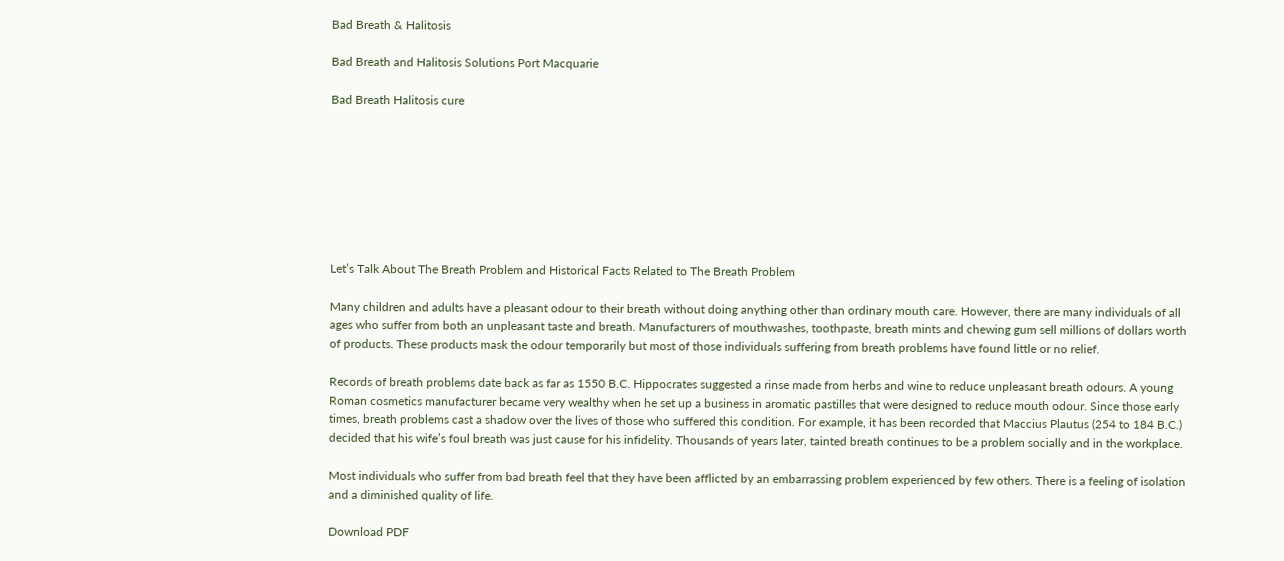Bad Breath & Halitosis

Bad Breath and Halitosis Solutions Port Macquarie

Bad Breath Halitosis cure








Let’s Talk About The Breath Problem and Historical Facts Related to The Breath Problem

Many children and adults have a pleasant odour to their breath without doing anything other than ordinary mouth care. However, there are many individuals of all ages who suffer from both an unpleasant taste and breath. Manufacturers of mouthwashes, toothpaste, breath mints and chewing gum sell millions of dollars worth of products. These products mask the odour temporarily but most of those individuals suffering from breath problems have found little or no relief.

Records of breath problems date back as far as 1550 B.C. Hippocrates suggested a rinse made from herbs and wine to reduce unpleasant breath odours. A young Roman cosmetics manufacturer became very wealthy when he set up a business in aromatic pastilles that were designed to reduce mouth odour. Since those early times, breath problems cast a shadow over the lives of those who suffered this condition. For example, it has been recorded that Maccius Plautus (254 to 184 B.C.) decided that his wife’s foul breath was just cause for his infidelity. Thousands of years later, tainted breath continues to be a problem socially and in the workplace.

Most individuals who suffer from bad breath feel that they have been afflicted by an embarrassing problem experienced by few others. There is a feeling of isolation and a diminished quality of life.

Download PDF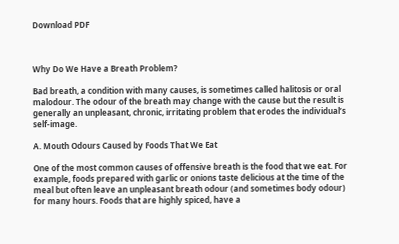Download PDF



Why Do We Have a Breath Problem?

Bad breath, a condition with many causes, is sometimes called halitosis or oral malodour. The odour of the breath may change with the cause but the result is generally an unpleasant, chronic, irritating problem that erodes the individual’s self-image.

A. Mouth Odours Caused by Foods That We Eat

One of the most common causes of offensive breath is the food that we eat. For example, foods prepared with garlic or onions taste delicious at the time of the meal but often leave an unpleasant breath odour (and sometimes body odour) for many hours. Foods that are highly spiced, have a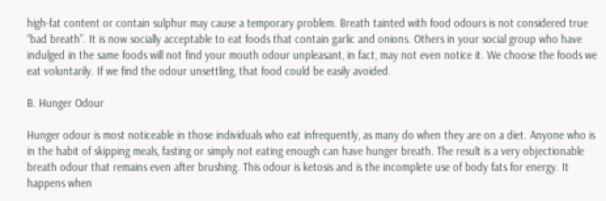high-fat content or contain sulphur may cause a temporary problem. Breath tainted with food odours is not considered true “bad breath”. It is now socially acceptable to eat foods that contain garlic and onions. Others in your social group who have indulged in the same foods will not find your mouth odour unpleasant, in fact, may not even notice it. We choose the foods we eat voluntarily. If we find the odour unsettling, that food could be easily avoided.

B. Hunger Odour

Hunger odour is most noticeable in those individuals who eat infrequently, as many do when they are on a diet. Anyone who is in the habit of skipping meals, fasting or simply not eating enough can have hunger breath. The result is a very objectionable breath odour that remains even after brushing. This odour is ketosis and is the incomplete use of body fats for energy. It happens when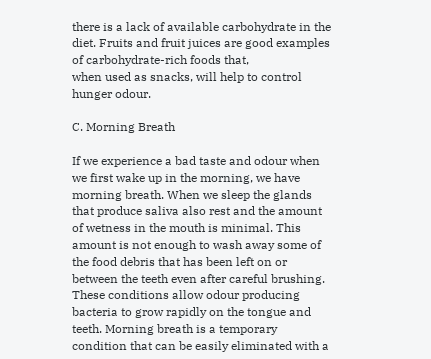there is a lack of available carbohydrate in the diet. Fruits and fruit juices are good examples of carbohydrate-rich foods that,
when used as snacks, will help to control hunger odour.

C. Morning Breath

If we experience a bad taste and odour when we first wake up in the morning, we have morning breath. When we sleep the glands that produce saliva also rest and the amount of wetness in the mouth is minimal. This amount is not enough to wash away some of the food debris that has been left on or between the teeth even after careful brushing. These conditions allow odour producing bacteria to grow rapidly on the tongue and teeth. Morning breath is a temporary condition that can be easily eliminated with a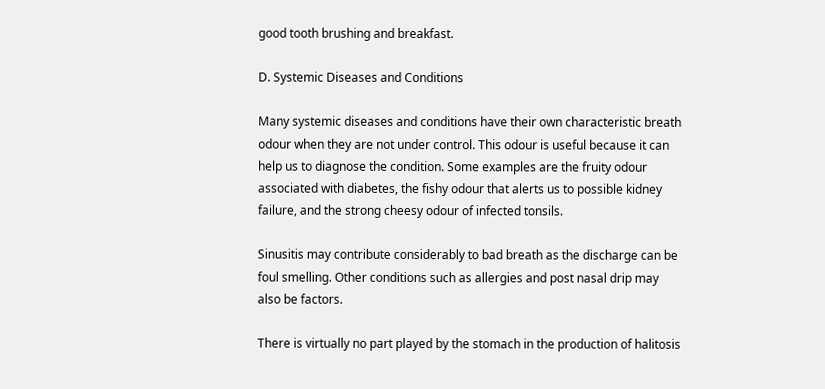good tooth brushing and breakfast.

D. Systemic Diseases and Conditions

Many systemic diseases and conditions have their own characteristic breath odour when they are not under control. This odour is useful because it can help us to diagnose the condition. Some examples are the fruity odour associated with diabetes, the fishy odour that alerts us to possible kidney failure, and the strong cheesy odour of infected tonsils.

Sinusitis may contribute considerably to bad breath as the discharge can be foul smelling. Other conditions such as allergies and post nasal drip may also be factors.

There is virtually no part played by the stomach in the production of halitosis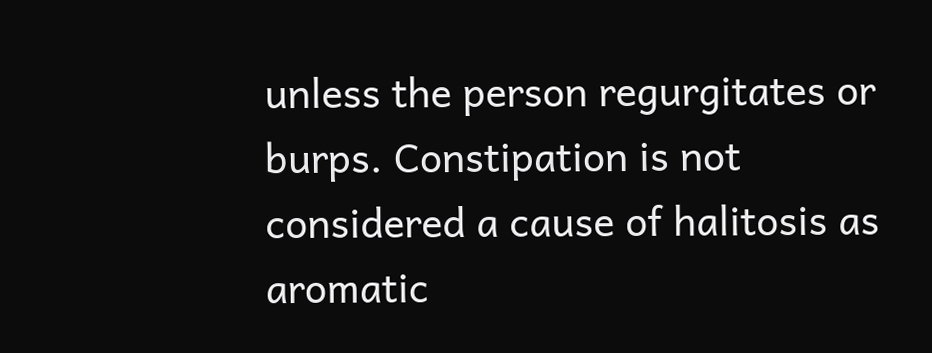unless the person regurgitates or burps. Constipation is not considered a cause of halitosis as aromatic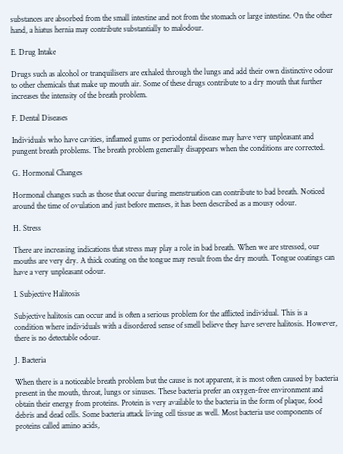substances are absorbed from the small intestine and not from the stomach or large intestine. On the other hand, a hiatus hernia may contribute substantially to malodour.

E. Drug Intake

Drugs such as alcohol or tranquilisers are exhaled through the lungs and add their own distinctive odour to other chemicals that make up mouth air. Some of these drugs contribute to a dry mouth that further increases the intensity of the breath problem.

F. Dental Diseases

Individuals who have cavities, inflamed gums or periodontal disease may have very unpleasant and pungent breath problems. The breath problem generally disappears when the conditions are corrected.

G. Hormonal Changes

Hormonal changes such as those that occur during menstruation can contribute to bad breath. Noticed around the time of ovulation and just before menses, it has been described as a mousy odour.

H. Stress

There are increasing indications that stress may play a role in bad breath. When we are stressed, our mouths are very dry. A thick coating on the tongue may result from the dry mouth. Tongue coatings can have a very unpleasant odour.

I. Subjective Halitosis

Subjective halitosis can occur and is often a serious problem for the afflicted individual. This is a condition where individuals with a disordered sense of smell believe they have severe halitosis. However, there is no detectable odour.

J. Bacteria

When there is a noticeable breath problem but the cause is not apparent, it is most often caused by bacteria present in the mouth, throat, lungs or sinuses. These bacteria prefer an oxygen-free environment and obtain their energy from proteins. Protein is very available to the bacteria in the form of plaque, food debris and dead cells. Some bacteria attack living cell tissue as well. Most bacteria use components of proteins called amino acids,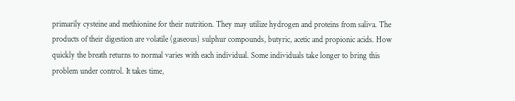primarily cysteine and methionine for their nutrition. They may utilize hydrogen and proteins from saliva. The products of their digestion are volatile (gaseous) sulphur compounds, butyric, acetic and propionic acids. How quickly the breath returns to normal varies with each individual. Some individuals take longer to bring this problem under control. It takes time,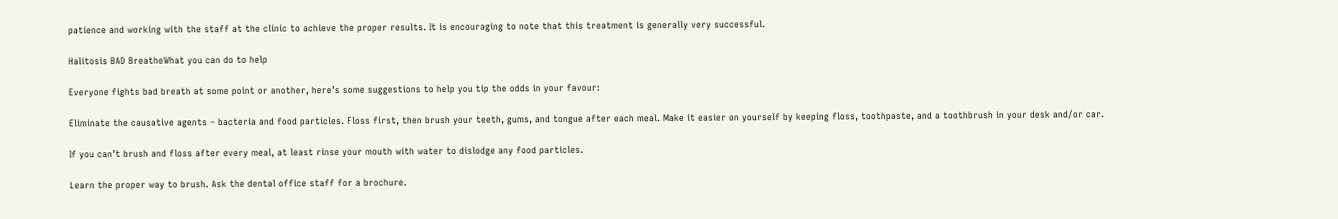patience and working with the staff at the clinic to achieve the proper results. It is encouraging to note that this treatment is generally very successful.

Halitosis BAD BreatheWhat you can do to help

Everyone fights bad breath at some point or another, here’s some suggestions to help you tip the odds in your favour:

Eliminate the causative agents – bacteria and food particles. Floss first, then brush your teeth, gums, and tongue after each meal. Make it easier on yourself by keeping floss, toothpaste, and a toothbrush in your desk and/or car.

If you can’t brush and floss after every meal, at least rinse your mouth with water to dislodge any food particles.

Learn the proper way to brush. Ask the dental office staff for a brochure.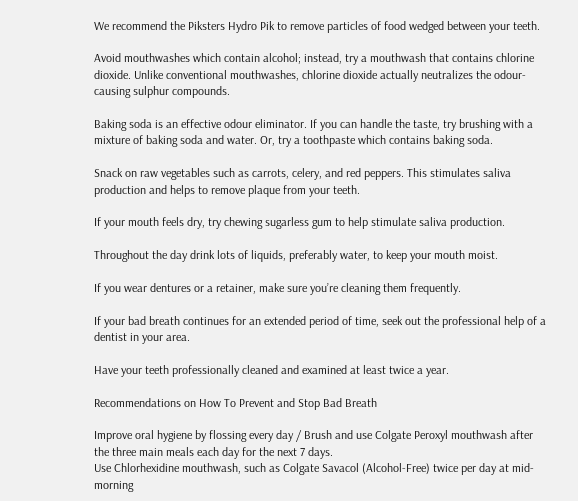We recommend the Piksters Hydro Pik to remove particles of food wedged between your teeth.

Avoid mouthwashes which contain alcohol; instead, try a mouthwash that contains chlorine dioxide. Unlike conventional mouthwashes, chlorine dioxide actually neutralizes the odour-causing sulphur compounds.

Baking soda is an effective odour eliminator. If you can handle the taste, try brushing with a mixture of baking soda and water. Or, try a toothpaste which contains baking soda.

Snack on raw vegetables such as carrots, celery, and red peppers. This stimulates saliva production and helps to remove plaque from your teeth.

If your mouth feels dry, try chewing sugarless gum to help stimulate saliva production.

Throughout the day drink lots of liquids, preferably water, to keep your mouth moist.

If you wear dentures or a retainer, make sure you’re cleaning them frequently.

If your bad breath continues for an extended period of time, seek out the professional help of a dentist in your area.

Have your teeth professionally cleaned and examined at least twice a year.

Recommendations on How To Prevent and Stop Bad Breath

Improve oral hygiene by flossing every day / Brush and use Colgate Peroxyl mouthwash after the three main meals each day for the next 7 days.
Use Chlorhexidine mouthwash, such as Colgate Savacol (Alcohol-Free) twice per day at mid-morning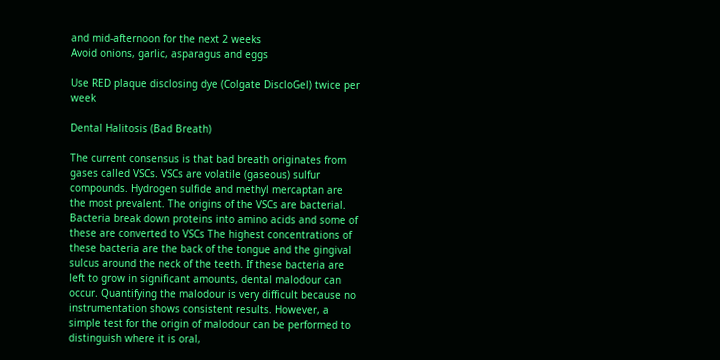and mid-afternoon for the next 2 weeks
Avoid onions, garlic, asparagus and eggs

Use RED plaque disclosing dye (Colgate DiscloGel) twice per week

Dental Halitosis (Bad Breath)

The current consensus is that bad breath originates from gases called VSCs. VSCs are volatile (gaseous) sulfur compounds. Hydrogen sulfide and methyl mercaptan are the most prevalent. The origins of the VSCs are bacterial. Bacteria break down proteins into amino acids and some of these are converted to VSCs The highest concentrations of these bacteria are the back of the tongue and the gingival sulcus around the neck of the teeth. If these bacteria are left to grow in significant amounts, dental malodour can occur. Quantifying the malodour is very difficult because no instrumentation shows consistent results. However, a simple test for the origin of malodour can be performed to distinguish where it is oral,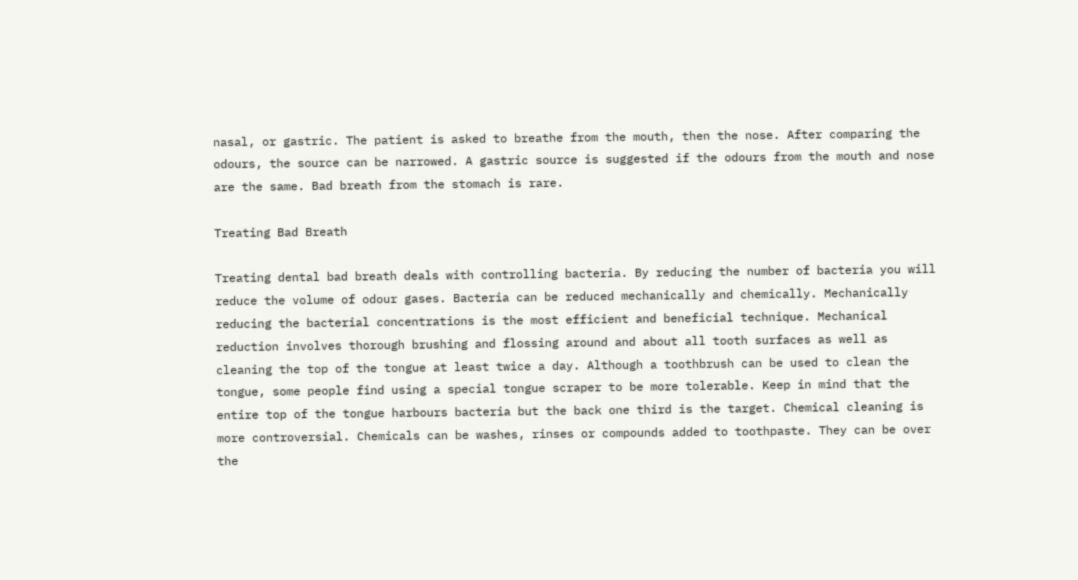nasal, or gastric. The patient is asked to breathe from the mouth, then the nose. After comparing the odours, the source can be narrowed. A gastric source is suggested if the odours from the mouth and nose are the same. Bad breath from the stomach is rare.

Treating Bad Breath

Treating dental bad breath deals with controlling bacteria. By reducing the number of bacteria you will reduce the volume of odour gases. Bacteria can be reduced mechanically and chemically. Mechanically reducing the bacterial concentrations is the most efficient and beneficial technique. Mechanical reduction involves thorough brushing and flossing around and about all tooth surfaces as well as cleaning the top of the tongue at least twice a day. Although a toothbrush can be used to clean the tongue, some people find using a special tongue scraper to be more tolerable. Keep in mind that the entire top of the tongue harbours bacteria but the back one third is the target. Chemical cleaning is more controversial. Chemicals can be washes, rinses or compounds added to toothpaste. They can be over the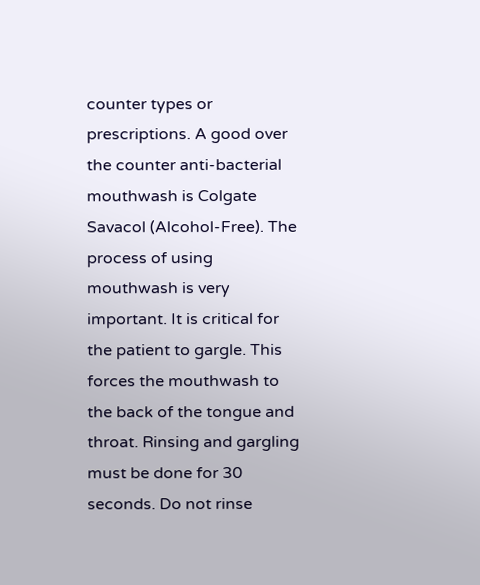counter types or prescriptions. A good over the counter anti-bacterial mouthwash is Colgate Savacol (Alcohol-Free). The process of using mouthwash is very important. It is critical for the patient to gargle. This forces the mouthwash to the back of the tongue and throat. Rinsing and gargling must be done for 30 seconds. Do not rinse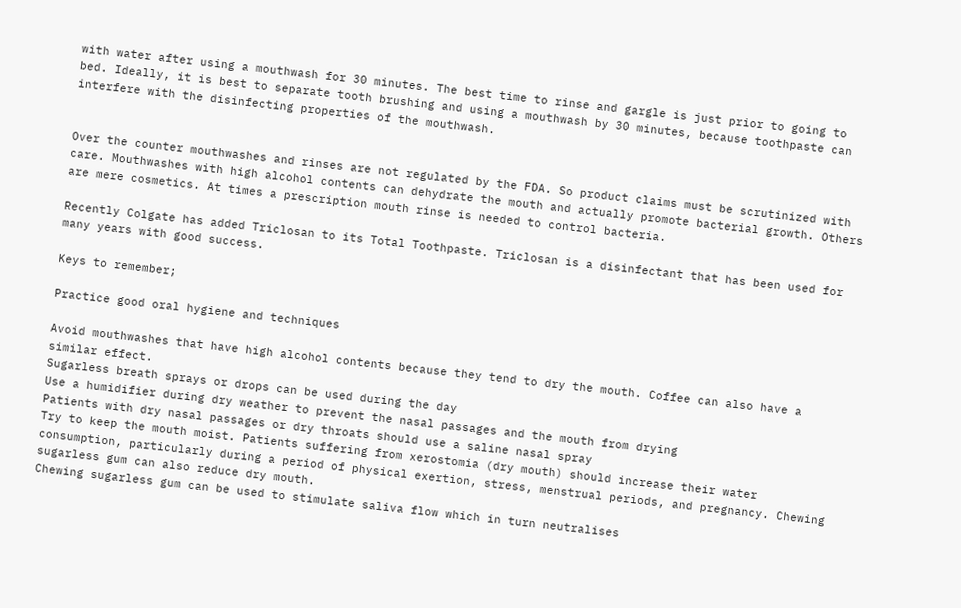with water after using a mouthwash for 30 minutes. The best time to rinse and gargle is just prior to going to bed. Ideally, it is best to separate tooth brushing and using a mouthwash by 30 minutes, because toothpaste can interfere with the disinfecting properties of the mouthwash.


Over the counter mouthwashes and rinses are not regulated by the FDA. So product claims must be scrutinized with care. Mouthwashes with high alcohol contents can dehydrate the mouth and actually promote bacterial growth. Others are mere cosmetics. At times a prescription mouth rinse is needed to control bacteria.

Recently Colgate has added Triclosan to its Total Toothpaste. Triclosan is a disinfectant that has been used for many years with good success.

Keys to remember;

Practice good oral hygiene and techniques

Avoid mouthwashes that have high alcohol contents because they tend to dry the mouth. Coffee can also have a similar effect.
Sugarless breath sprays or drops can be used during the day
Use a humidifier during dry weather to prevent the nasal passages and the mouth from drying
Patients with dry nasal passages or dry throats should use a saline nasal spray
Try to keep the mouth moist. Patients suffering from xerostomia (dry mouth) should increase their water consumption, particularly during a period of physical exertion, stress, menstrual periods, and pregnancy. Chewing sugarless gum can also reduce dry mouth.
Chewing sugarless gum can be used to stimulate saliva flow which in turn neutralises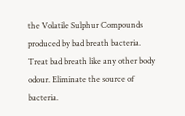the Volatile Sulphur Compounds produced by bad breath bacteria.
Treat bad breath like any other body odour. Eliminate the source of bacteria.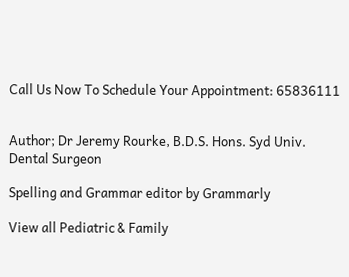Call Us Now To Schedule Your Appointment: 65836111


Author; Dr Jeremy Rourke, B.D.S. Hons. Syd Univ. Dental Surgeon

Spelling and Grammar editor by Grammarly

View all Pediatric & Family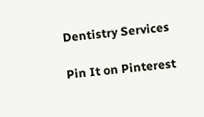Dentistry Services

Pin It on Pinterest